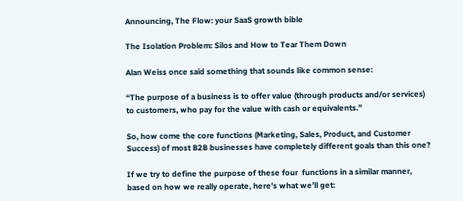Announcing, The Flow: your SaaS growth bible

The Isolation Problem: Silos and How to Tear Them Down

Alan Weiss once said something that sounds like common sense:

“The purpose of a business is to offer value (through products and/or services) to customers, who pay for the value with cash or equivalents.”

So, how come the core functions (Marketing, Sales, Product, and Customer Success) of most B2B businesses have completely different goals than this one?

If we try to define the purpose of these four  functions in a similar manner, based on how we really operate, here’s what we’ll get: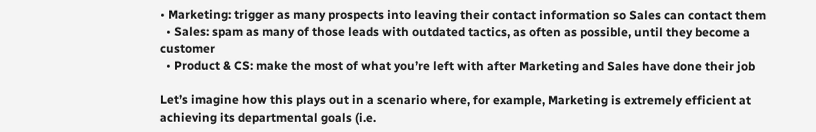• Marketing: trigger as many prospects into leaving their contact information so Sales can contact them
  • Sales: spam as many of those leads with outdated tactics, as often as possible, until they become a customer
  • Product & CS: make the most of what you’re left with after Marketing and Sales have done their job

Let’s imagine how this plays out in a scenario where, for example, Marketing is extremely efficient at achieving its departmental goals (i.e.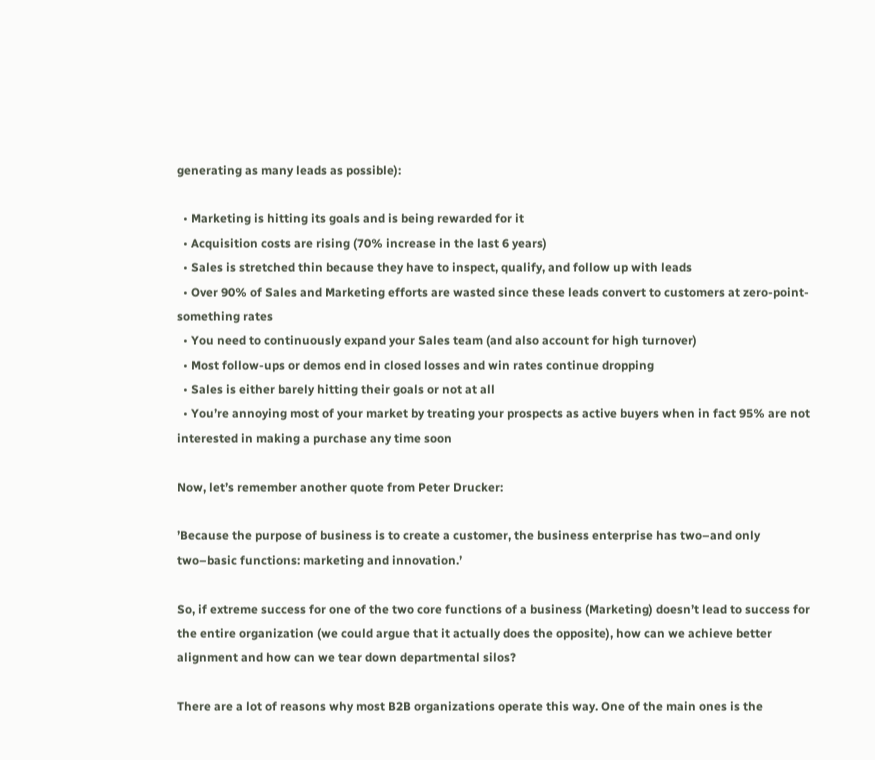generating as many leads as possible):

  • Marketing is hitting its goals and is being rewarded for it
  • Acquisition costs are rising (70% increase in the last 6 years)
  • Sales is stretched thin because they have to inspect, qualify, and follow up with leads
  • Over 90% of Sales and Marketing efforts are wasted since these leads convert to customers at zero-point-something rates
  • You need to continuously expand your Sales team (and also account for high turnover)
  • Most follow-ups or demos end in closed losses and win rates continue dropping
  • Sales is either barely hitting their goals or not at all
  • You’re annoying most of your market by treating your prospects as active buyers when in fact 95% are not interested in making a purchase any time soon

Now, let’s remember another quote from Peter Drucker:

’Because the purpose of business is to create a customer, the business enterprise has two–and only two–basic functions: marketing and innovation.’

So, if extreme success for one of the two core functions of a business (Marketing) doesn’t lead to success for the entire organization (we could argue that it actually does the opposite), how can we achieve better alignment and how can we tear down departmental silos?

There are a lot of reasons why most B2B organizations operate this way. One of the main ones is the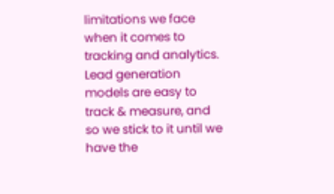limitations we face when it comes to tracking and analytics. Lead generation models are easy to track & measure, and so we stick to it until we have the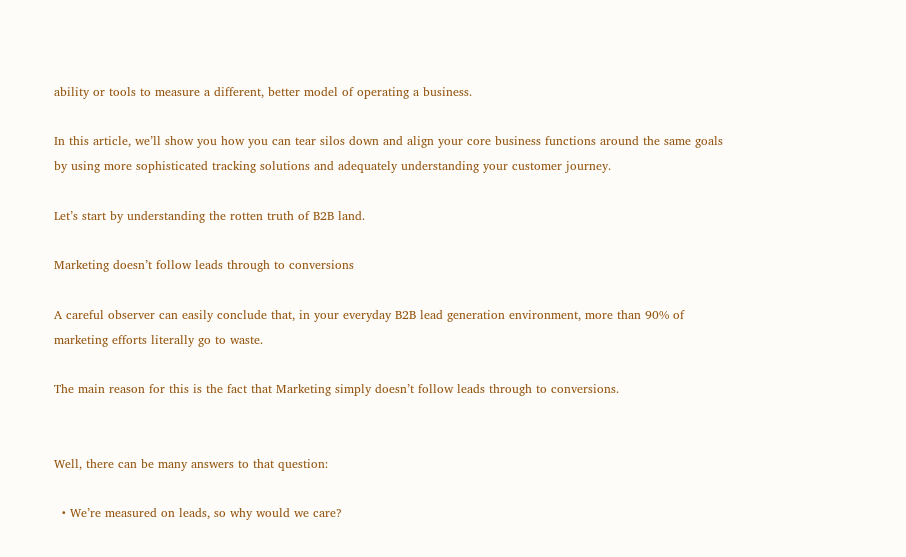ability or tools to measure a different, better model of operating a business.

In this article, we’ll show you how you can tear silos down and align your core business functions around the same goals by using more sophisticated tracking solutions and adequately understanding your customer journey.

Let’s start by understanding the rotten truth of B2B land.

Marketing doesn’t follow leads through to conversions

A careful observer can easily conclude that, in your everyday B2B lead generation environment, more than 90% of marketing efforts literally go to waste.

The main reason for this is the fact that Marketing simply doesn’t follow leads through to conversions.


Well, there can be many answers to that question:

  • We’re measured on leads, so why would we care?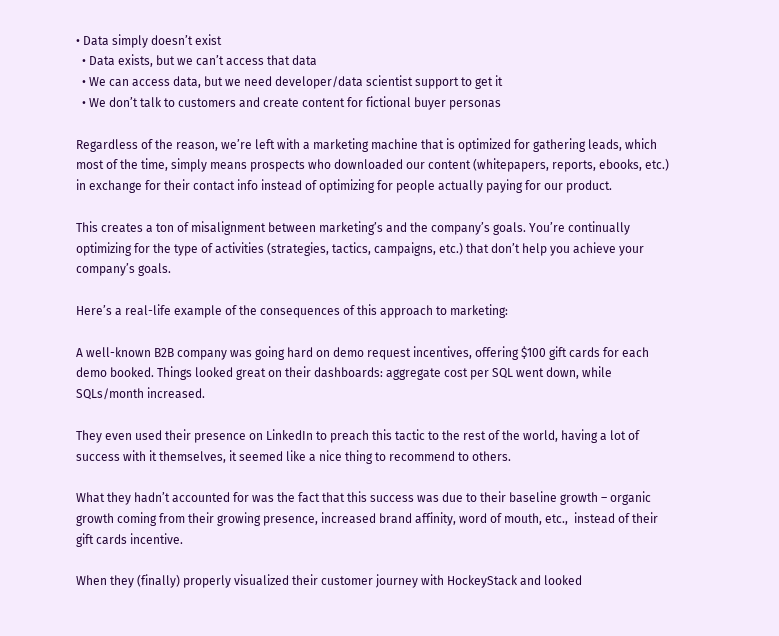• Data simply doesn’t exist
  • Data exists, but we can’t access that data
  • We can access data, but we need developer/data scientist support to get it
  • We don’t talk to customers and create content for fictional buyer personas

Regardless of the reason, we’re left with a marketing machine that is optimized for gathering leads, which most of the time, simply means prospects who downloaded our content (whitepapers, reports, ebooks, etc.) in exchange for their contact info instead of optimizing for people actually paying for our product.

This creates a ton of misalignment between marketing’s and the company’s goals. You’re continually optimizing for the type of activities (strategies, tactics, campaigns, etc.) that don’t help you achieve your company’s goals.

Here’s a real-life example of the consequences of this approach to marketing:

A well-known B2B company was going hard on demo request incentives, offering $100 gift cards for each demo booked. Things looked great on their dashboards: aggregate cost per SQL went down, while SQLs/month increased.

They even used their presence on LinkedIn to preach this tactic to the rest of the world, having a lot of success with it themselves, it seemed like a nice thing to recommend to others.

What they hadn’t accounted for was the fact that this success was due to their baseline growth – organic growth coming from their growing presence, increased brand affinity, word of mouth, etc.,  instead of their gift cards incentive.

When they (finally) properly visualized their customer journey with HockeyStack and looked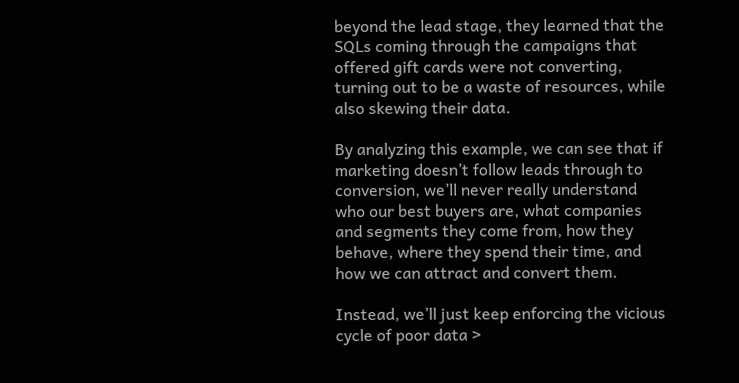beyond the lead stage, they learned that the SQLs coming through the campaigns that offered gift cards were not converting, turning out to be a waste of resources, while also skewing their data.

By analyzing this example, we can see that if marketing doesn’t follow leads through to conversion, we’ll never really understand who our best buyers are, what companies and segments they come from, how they behave, where they spend their time, and how we can attract and convert them.

Instead, we’ll just keep enforcing the vicious cycle of poor data >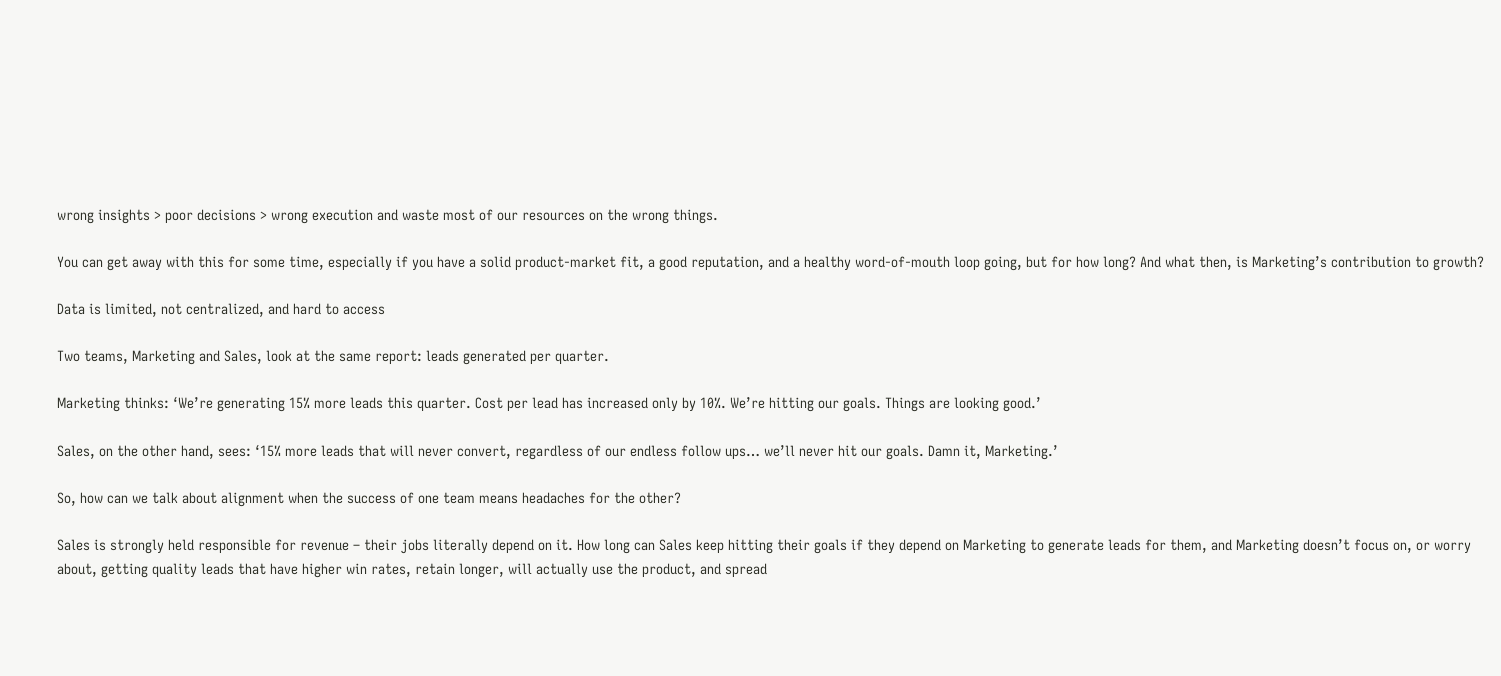wrong insights > poor decisions > wrong execution and waste most of our resources on the wrong things.

You can get away with this for some time, especially if you have a solid product-market fit, a good reputation, and a healthy word-of-mouth loop going, but for how long? And what then, is Marketing’s contribution to growth?

Data is limited, not centralized, and hard to access

Two teams, Marketing and Sales, look at the same report: leads generated per quarter.

Marketing thinks: ‘We’re generating 15% more leads this quarter. Cost per lead has increased only by 10%. We’re hitting our goals. Things are looking good.’

Sales, on the other hand, sees: ‘15% more leads that will never convert, regardless of our endless follow ups… we’ll never hit our goals. Damn it, Marketing.’

So, how can we talk about alignment when the success of one team means headaches for the other?

Sales is strongly held responsible for revenue – their jobs literally depend on it. How long can Sales keep hitting their goals if they depend on Marketing to generate leads for them, and Marketing doesn’t focus on, or worry about, getting quality leads that have higher win rates, retain longer, will actually use the product, and spread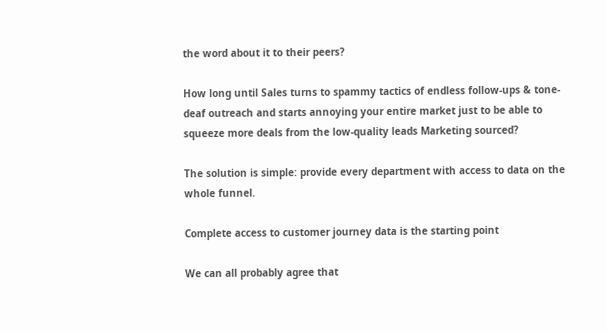the word about it to their peers?

How long until Sales turns to spammy tactics of endless follow-ups & tone-deaf outreach and starts annoying your entire market just to be able to squeeze more deals from the low-quality leads Marketing sourced?

The solution is simple: provide every department with access to data on the whole funnel.

Complete access to customer journey data is the starting point

We can all probably agree that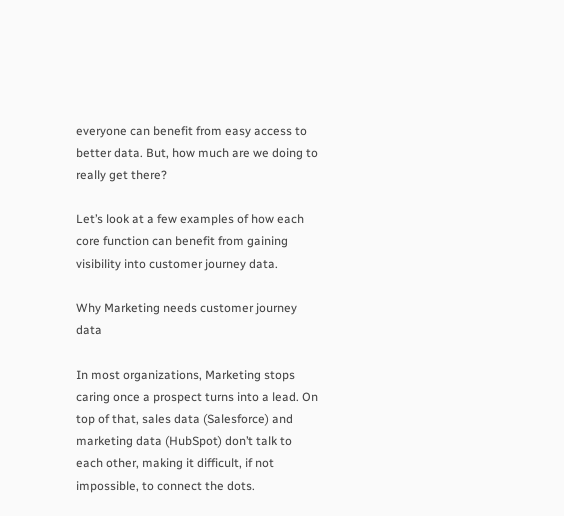everyone can benefit from easy access to better data. But, how much are we doing to really get there?

Let’s look at a few examples of how each core function can benefit from gaining visibility into customer journey data.

Why Marketing needs customer journey data

In most organizations, Marketing stops caring once a prospect turns into a lead. On top of that, sales data (Salesforce) and marketing data (HubSpot) don’t talk to each other, making it difficult, if not impossible, to connect the dots.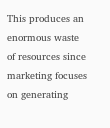This produces an enormous waste of resources since marketing focuses on generating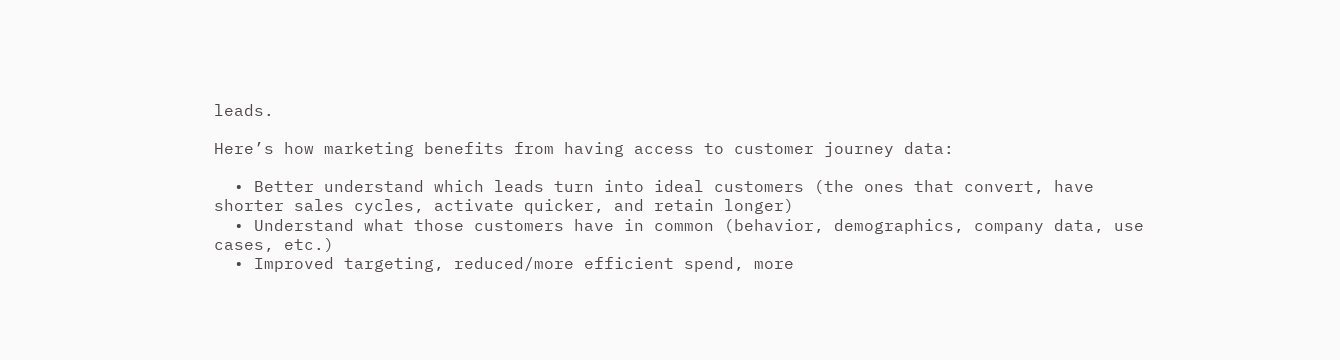leads.

Here’s how marketing benefits from having access to customer journey data:

  • Better understand which leads turn into ideal customers (the ones that convert, have shorter sales cycles, activate quicker, and retain longer)
  • Understand what those customers have in common (behavior, demographics, company data, use cases, etc.)
  • Improved targeting, reduced/more efficient spend, more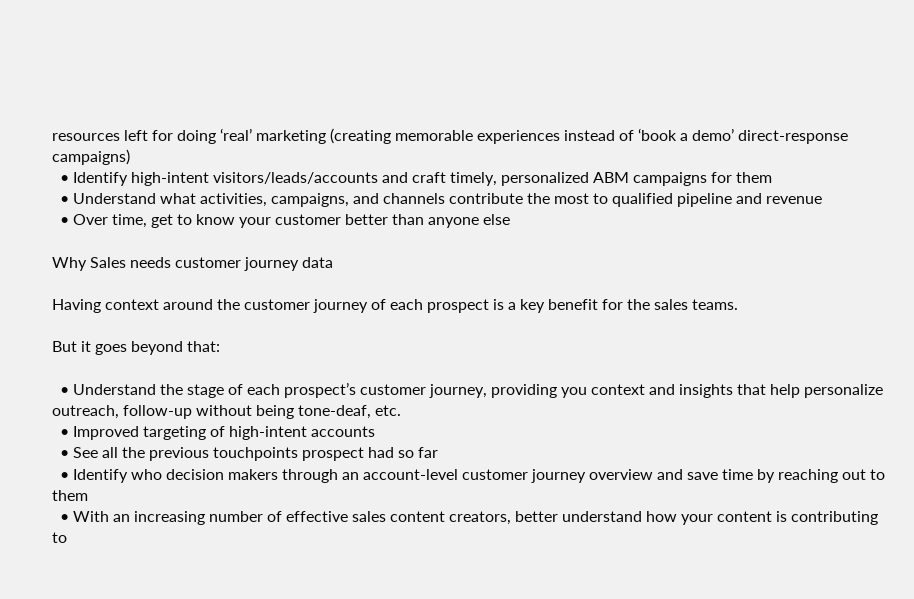resources left for doing ‘real’ marketing (creating memorable experiences instead of ‘book a demo’ direct-response campaigns)
  • Identify high-intent visitors/leads/accounts and craft timely, personalized ABM campaigns for them
  • Understand what activities, campaigns, and channels contribute the most to qualified pipeline and revenue
  • Over time, get to know your customer better than anyone else

Why Sales needs customer journey data

Having context around the customer journey of each prospect is a key benefit for the sales teams.

But it goes beyond that:

  • Understand the stage of each prospect’s customer journey, providing you context and insights that help personalize outreach, follow-up without being tone-deaf, etc.
  • Improved targeting of high-intent accounts
  • See all the previous touchpoints prospect had so far
  • Identify who decision makers through an account-level customer journey overview and save time by reaching out to them
  • With an increasing number of effective sales content creators, better understand how your content is contributing to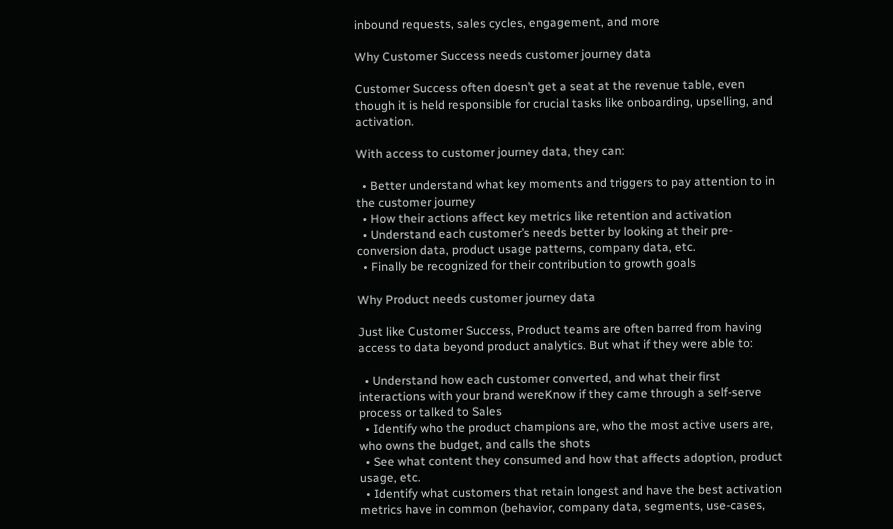inbound requests, sales cycles, engagement, and more

Why Customer Success needs customer journey data

Customer Success often doesn’t get a seat at the revenue table, even though it is held responsible for crucial tasks like onboarding, upselling, and activation.

With access to customer journey data, they can:

  • Better understand what key moments and triggers to pay attention to in the customer journey
  • How their actions affect key metrics like retention and activation
  • Understand each customer’s needs better by looking at their pre-conversion data, product usage patterns, company data, etc.
  • Finally be recognized for their contribution to growth goals

Why Product needs customer journey data

Just like Customer Success, Product teams are often barred from having access to data beyond product analytics. But what if they were able to:

  • Understand how each customer converted, and what their first interactions with your brand wereKnow if they came through a self-serve process or talked to Sales
  • Identify who the product champions are, who the most active users are, who owns the budget, and calls the shots
  • See what content they consumed and how that affects adoption, product usage, etc.
  • Identify what customers that retain longest and have the best activation metrics have in common (behavior, company data, segments, use-cases,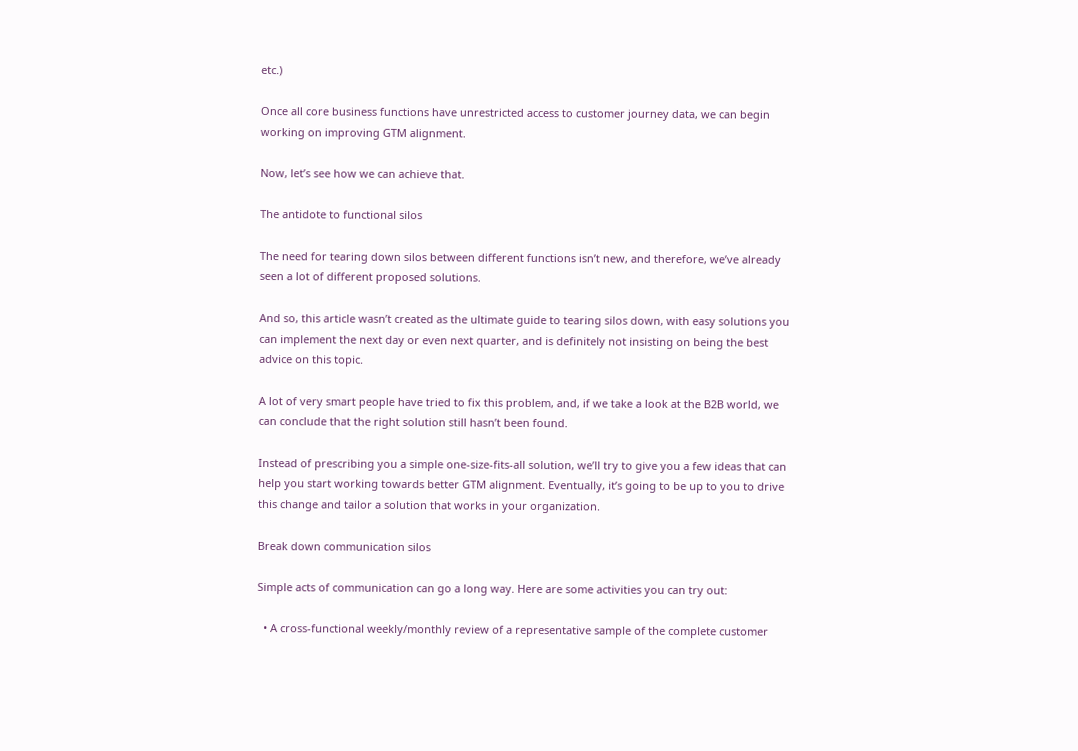etc.)

Once all core business functions have unrestricted access to customer journey data, we can begin working on improving GTM alignment.

Now, let’s see how we can achieve that.

The antidote to functional silos

The need for tearing down silos between different functions isn’t new, and therefore, we’ve already seen a lot of different proposed solutions.

And so, this article wasn’t created as the ultimate guide to tearing silos down, with easy solutions you can implement the next day or even next quarter, and is definitely not insisting on being the best advice on this topic.

A lot of very smart people have tried to fix this problem, and, if we take a look at the B2B world, we can conclude that the right solution still hasn’t been found.

Instead of prescribing you a simple one-size-fits-all solution, we’ll try to give you a few ideas that can help you start working towards better GTM alignment. Eventually, it’s going to be up to you to drive this change and tailor a solution that works in your organization.

Break down communication silos

Simple acts of communication can go a long way. Here are some activities you can try out:

  • A cross-functional weekly/monthly review of a representative sample of the complete customer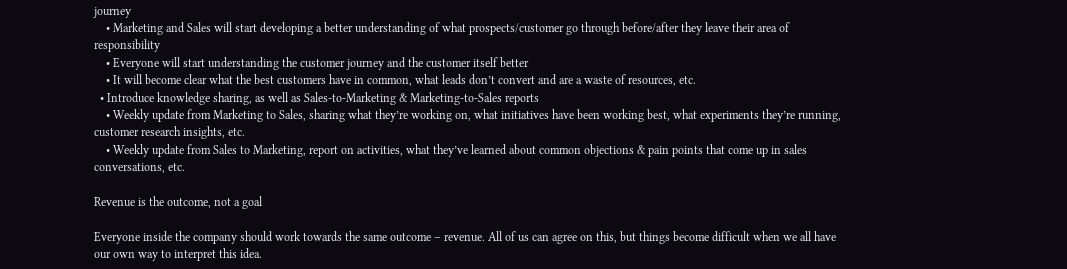journey
    • Marketing and Sales will start developing a better understanding of what prospects/customer go through before/after they leave their area of responsibility
    • Everyone will start understanding the customer journey and the customer itself better
    • It will become clear what the best customers have in common, what leads don’t convert and are a waste of resources, etc.
  • Introduce knowledge sharing, as well as Sales-to-Marketing & Marketing-to-Sales reports
    • Weekly update from Marketing to Sales, sharing what they’re working on, what initiatives have been working best, what experiments they’re running, customer research insights, etc.
    • Weekly update from Sales to Marketing, report on activities, what they’ve learned about common objections & pain points that come up in sales conversations, etc.

Revenue is the outcome, not a goal

Everyone inside the company should work towards the same outcome – revenue. All of us can agree on this, but things become difficult when we all have our own way to interpret this idea.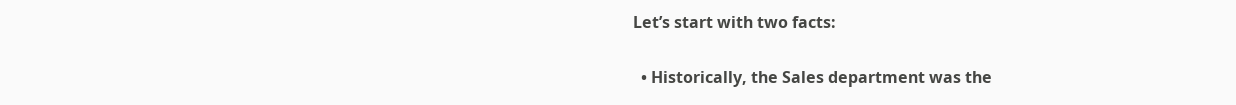Let’s start with two facts:

  • Historically, the Sales department was the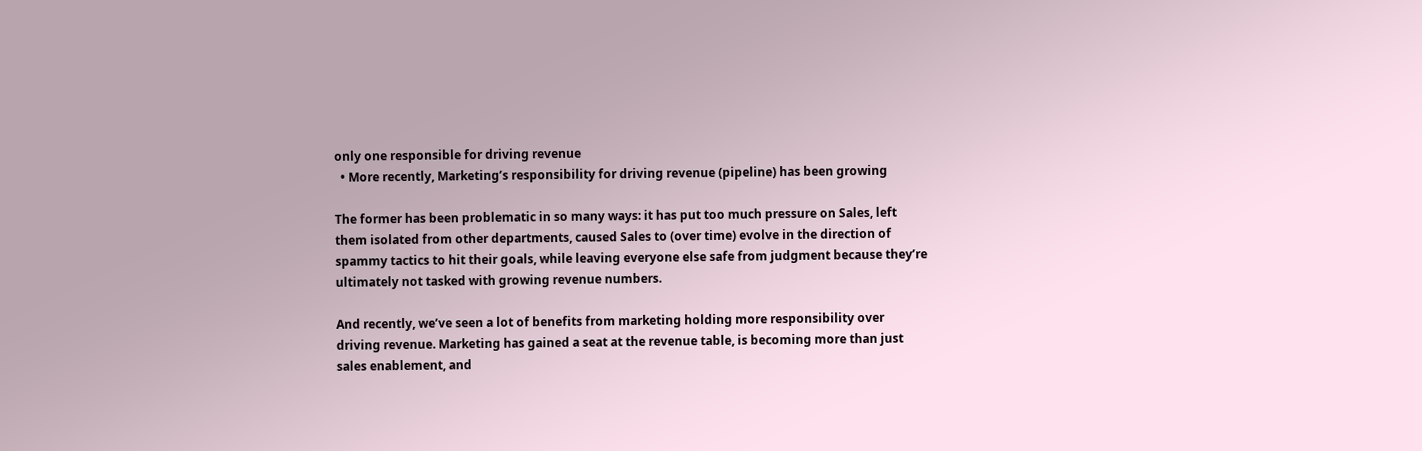only one responsible for driving revenue
  • More recently, Marketing’s responsibility for driving revenue (pipeline) has been growing

The former has been problematic in so many ways: it has put too much pressure on Sales, left them isolated from other departments, caused Sales to (over time) evolve in the direction of spammy tactics to hit their goals, while leaving everyone else safe from judgment because they’re ultimately not tasked with growing revenue numbers.

And recently, we’ve seen a lot of benefits from marketing holding more responsibility over driving revenue. Marketing has gained a seat at the revenue table, is becoming more than just sales enablement, and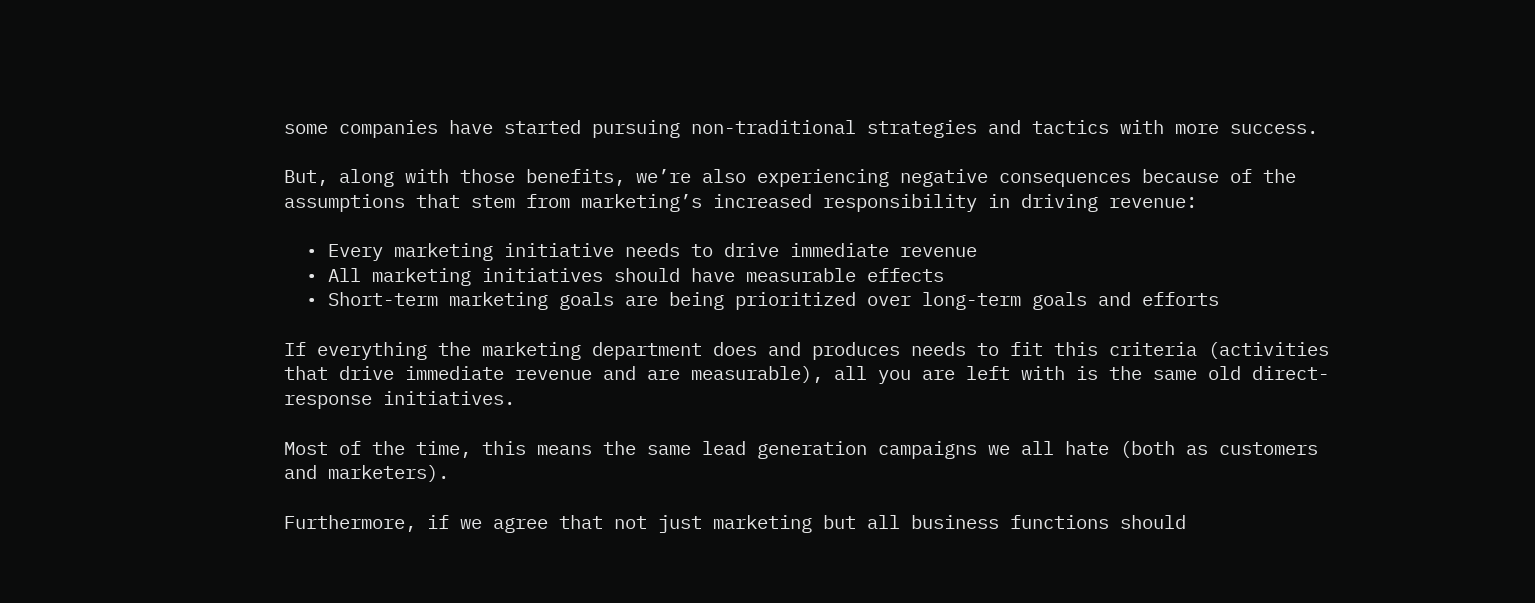some companies have started pursuing non-traditional strategies and tactics with more success.

But, along with those benefits, we’re also experiencing negative consequences because of the assumptions that stem from marketing’s increased responsibility in driving revenue:

  • Every marketing initiative needs to drive immediate revenue
  • All marketing initiatives should have measurable effects
  • Short-term marketing goals are being prioritized over long-term goals and efforts

If everything the marketing department does and produces needs to fit this criteria (activities that drive immediate revenue and are measurable), all you are left with is the same old direct-response initiatives.

Most of the time, this means the same lead generation campaigns we all hate (both as customers and marketers).

Furthermore, if we agree that not just marketing but all business functions should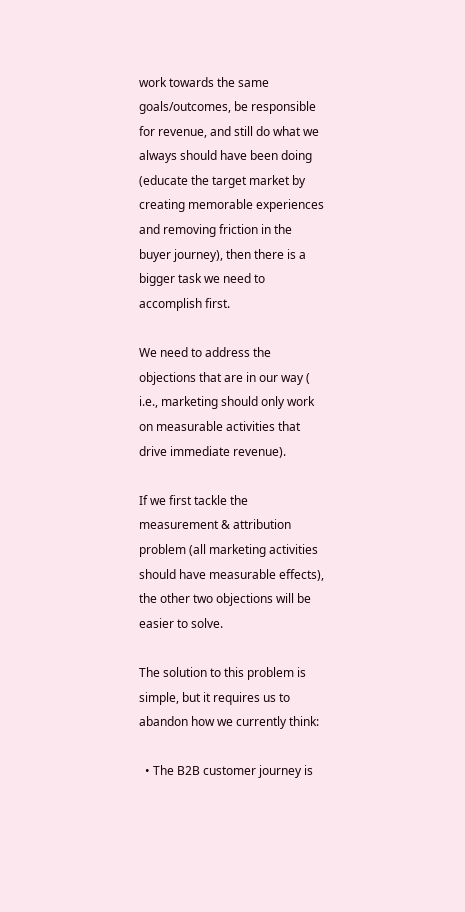work towards the same goals/outcomes, be responsible for revenue, and still do what we always should have been doing (educate the target market by creating memorable experiences and removing friction in the buyer journey), then there is a bigger task we need to accomplish first.

We need to address the objections that are in our way ( i.e., marketing should only work on measurable activities that drive immediate revenue).

If we first tackle the measurement & attribution problem (all marketing activities should have measurable effects), the other two objections will be easier to solve.

The solution to this problem is simple, but it requires us to abandon how we currently think:

  • The B2B customer journey is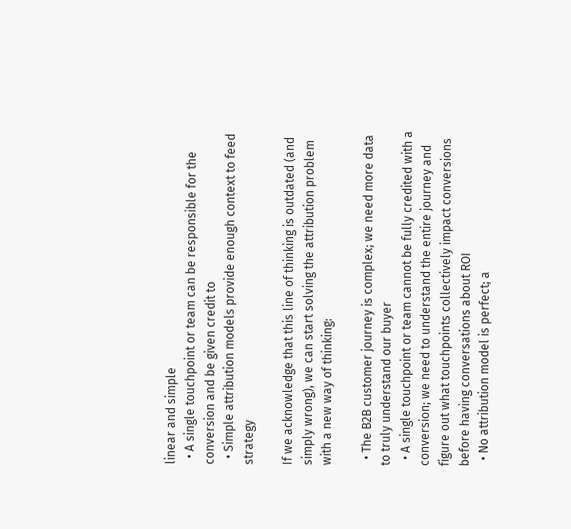linear and simple
  • A single touchpoint or team can be responsible for the conversion and be given credit to
  • Simple attribution models provide enough context to feed strategy

If we acknowledge that this line of thinking is outdated (and simply wrong), we can start solving the attribution problem with a new way of thinking:

  • The B2B customer journey is complex; we need more data to truly understand our buyer
  • A single touchpoint or team cannot be fully credited with a conversion; we need to understand the entire journey and figure out what touchpoints collectively impact conversions before having conversations about ROI
  • No attribution model is perfect; a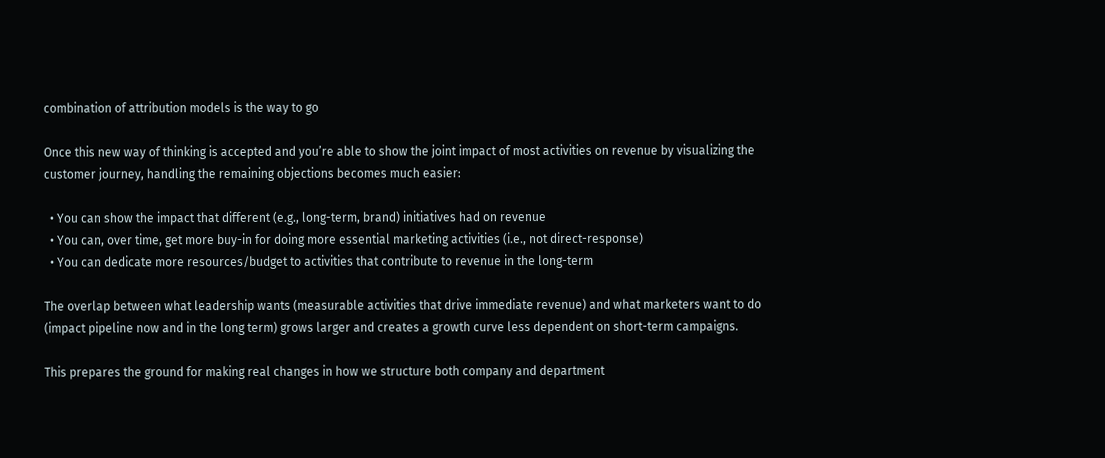combination of attribution models is the way to go

Once this new way of thinking is accepted and you’re able to show the joint impact of most activities on revenue by visualizing the customer journey, handling the remaining objections becomes much easier:

  • You can show the impact that different (e.g., long-term, brand) initiatives had on revenue
  • You can, over time, get more buy-in for doing more essential marketing activities (i.e., not direct-response)
  • You can dedicate more resources/budget to activities that contribute to revenue in the long-term

The overlap between what leadership wants (measurable activities that drive immediate revenue) and what marketers want to do (impact pipeline now and in the long term) grows larger and creates a growth curve less dependent on short-term campaigns.

This prepares the ground for making real changes in how we structure both company and department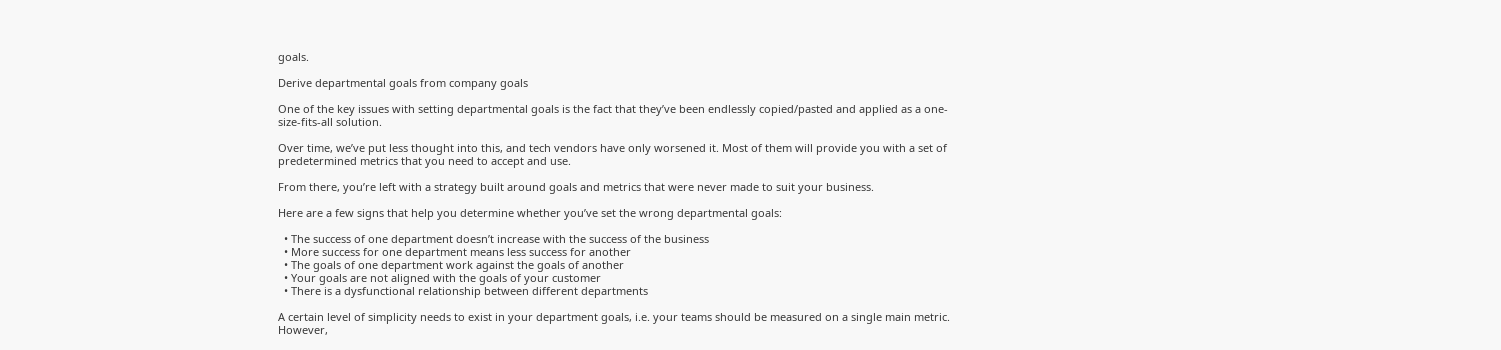goals.

Derive departmental goals from company goals

One of the key issues with setting departmental goals is the fact that they’ve been endlessly copied/pasted and applied as a one-size-fits-all solution.

Over time, we’ve put less thought into this, and tech vendors have only worsened it. Most of them will provide you with a set of predetermined metrics that you need to accept and use.

From there, you’re left with a strategy built around goals and metrics that were never made to suit your business.

Here are a few signs that help you determine whether you’ve set the wrong departmental goals:

  • The success of one department doesn’t increase with the success of the business
  • More success for one department means less success for another
  • The goals of one department work against the goals of another
  • Your goals are not aligned with the goals of your customer
  • There is a dysfunctional relationship between different departments

A certain level of simplicity needs to exist in your department goals, i.e. your teams should be measured on a single main metric. However,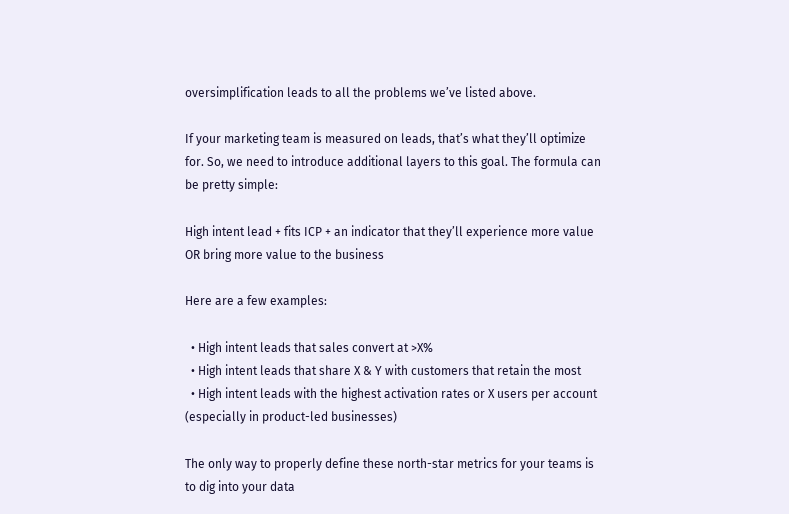oversimplification leads to all the problems we’ve listed above.

If your marketing team is measured on leads, that’s what they’ll optimize for. So, we need to introduce additional layers to this goal. The formula can be pretty simple:

High intent lead + fits ICP + an indicator that they’ll experience more value OR bring more value to the business

Here are a few examples:

  • High intent leads that sales convert at >X%
  • High intent leads that share X & Y with customers that retain the most
  • High intent leads with the highest activation rates or X users per account (especially in product-led businesses)

The only way to properly define these north-star metrics for your teams is to dig into your data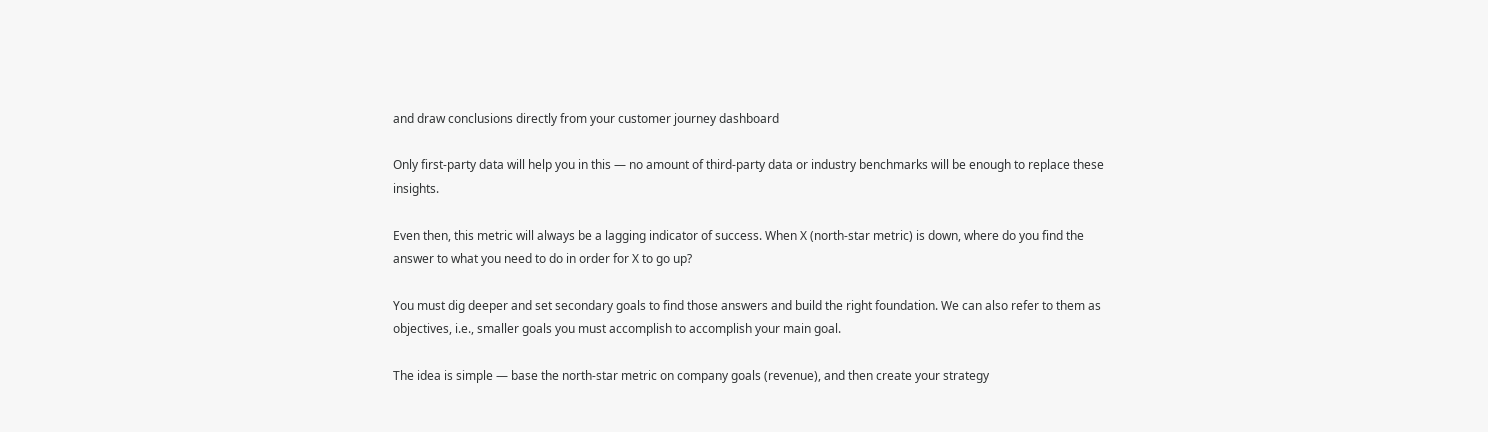and draw conclusions directly from your customer journey dashboard

Only first-party data will help you in this — no amount of third-party data or industry benchmarks will be enough to replace these insights.

Even then, this metric will always be a lagging indicator of success. When X (north-star metric) is down, where do you find the answer to what you need to do in order for X to go up?

You must dig deeper and set secondary goals to find those answers and build the right foundation. We can also refer to them as objectives, i.e., smaller goals you must accomplish to accomplish your main goal.

The idea is simple — base the north-star metric on company goals (revenue), and then create your strategy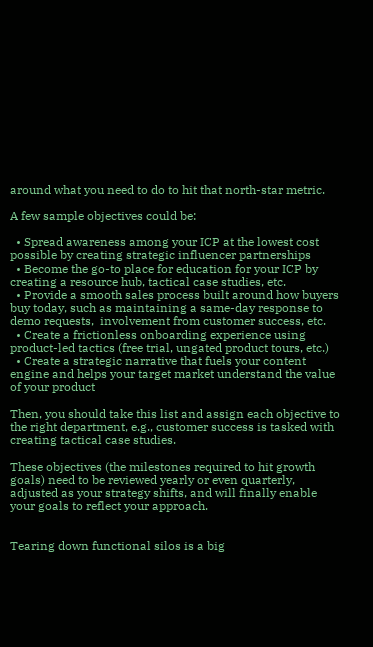around what you need to do to hit that north-star metric.

A few sample objectives could be:

  • Spread awareness among your ICP at the lowest cost possible by creating strategic influencer partnerships
  • Become the go-to place for education for your ICP by creating a resource hub, tactical case studies, etc.
  • Provide a smooth sales process built around how buyers buy today, such as maintaining a same-day response to demo requests,  involvement from customer success, etc.
  • Create a frictionless onboarding experience using product-led tactics (free trial, ungated product tours, etc.)
  • Create a strategic narrative that fuels your content engine and helps your target market understand the value of your product

Then, you should take this list and assign each objective to the right department, e.g., customer success is tasked with creating tactical case studies.

These objectives (the milestones required to hit growth goals) need to be reviewed yearly or even quarterly, adjusted as your strategy shifts, and will finally enable your goals to reflect your approach.


Tearing down functional silos is a big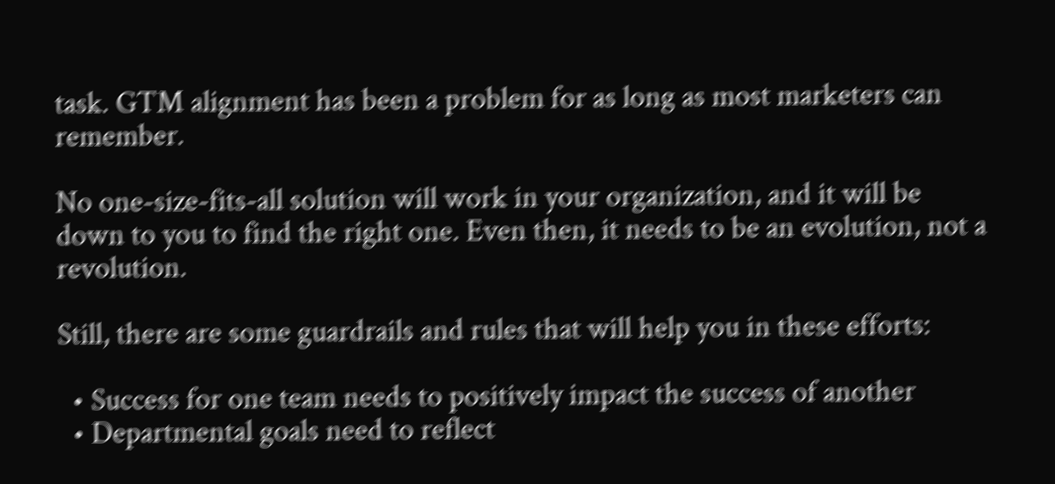task. GTM alignment has been a problem for as long as most marketers can remember.

No one-size-fits-all solution will work in your organization, and it will be down to you to find the right one. Even then, it needs to be an evolution, not a revolution.

Still, there are some guardrails and rules that will help you in these efforts:

  • Success for one team needs to positively impact the success of another
  • Departmental goals need to reflect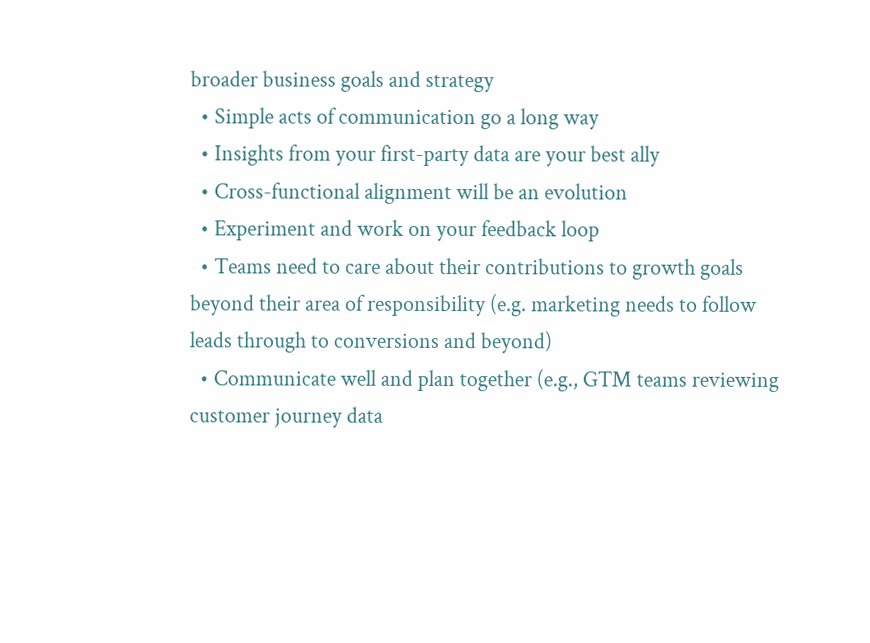broader business goals and strategy
  • Simple acts of communication go a long way
  • Insights from your first-party data are your best ally
  • Cross-functional alignment will be an evolution
  • Experiment and work on your feedback loop
  • Teams need to care about their contributions to growth goals beyond their area of responsibility (e.g. marketing needs to follow leads through to conversions and beyond)
  • Communicate well and plan together (e.g., GTM teams reviewing customer journey data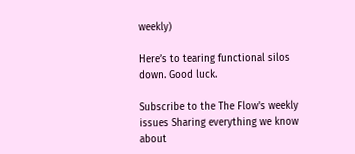weekly)

Here’s to tearing functional silos down. Good luck.

Subscribe to the The Flow's weekly issues Sharing everything we know about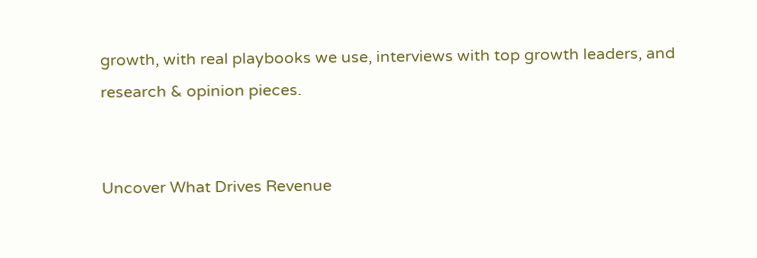growth, with real playbooks we use, interviews with top growth leaders, and research & opinion pieces.


Uncover What Drives Revenue